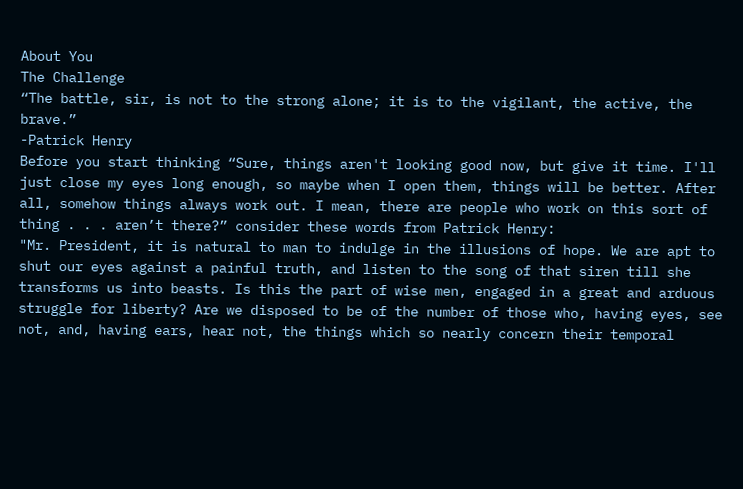About You
The Challenge
“The battle, sir, is not to the strong alone; it is to the vigilant, the active, the brave.”
-Patrick Henry
Before you start thinking “Sure, things aren't looking good now, but give it time. I'll just close my eyes long enough, so maybe when I open them, things will be better. After all, somehow things always work out. I mean, there are people who work on this sort of thing . . . aren’t there?” consider these words from Patrick Henry:
"Mr. President, it is natural to man to indulge in the illusions of hope. We are apt to shut our eyes against a painful truth, and listen to the song of that siren till she transforms us into beasts. Is this the part of wise men, engaged in a great and arduous struggle for liberty? Are we disposed to be of the number of those who, having eyes, see not, and, having ears, hear not, the things which so nearly concern their temporal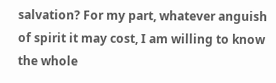salvation? For my part, whatever anguish of spirit it may cost, I am willing to know the whole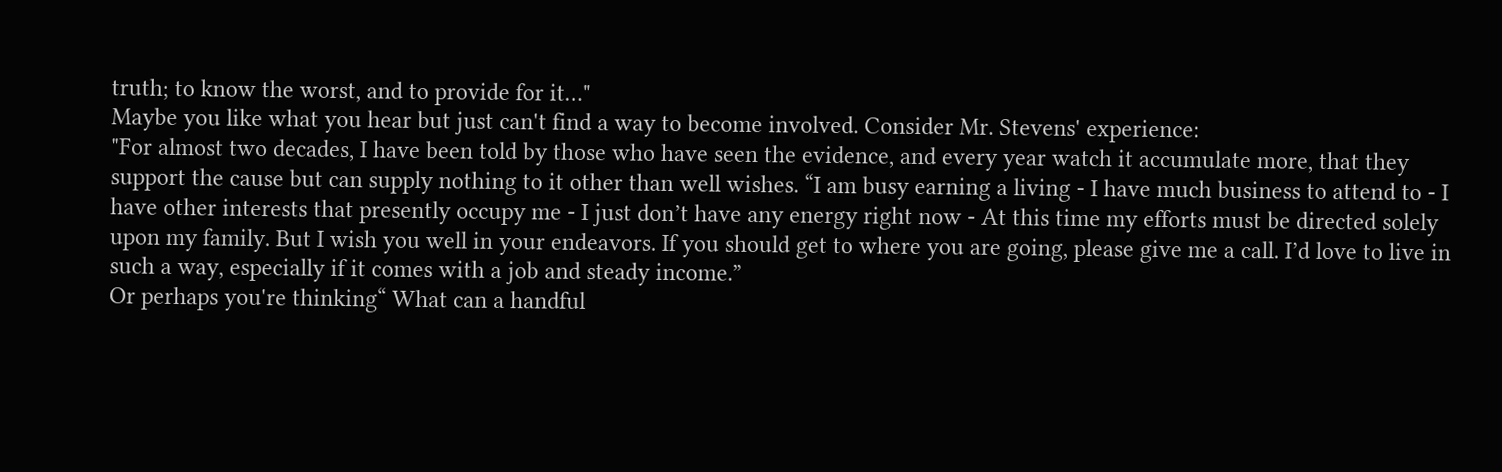truth; to know the worst, and to provide for it…"
Maybe you like what you hear but just can't find a way to become involved. Consider Mr. Stevens' experience:
"For almost two decades, I have been told by those who have seen the evidence, and every year watch it accumulate more, that they support the cause but can supply nothing to it other than well wishes. “I am busy earning a living - I have much business to attend to - I have other interests that presently occupy me - I just don’t have any energy right now - At this time my efforts must be directed solely upon my family. But I wish you well in your endeavors. If you should get to where you are going, please give me a call. I’d love to live in such a way, especially if it comes with a job and steady income.”
Or perhaps you're thinking“ What can a handful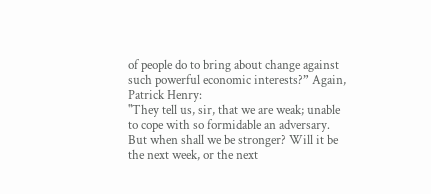of people do to bring about change against such powerful economic interests?” Again, Patrick Henry:
"They tell us, sir, that we are weak; unable to cope with so formidable an adversary. But when shall we be stronger? Will it be the next week, or the next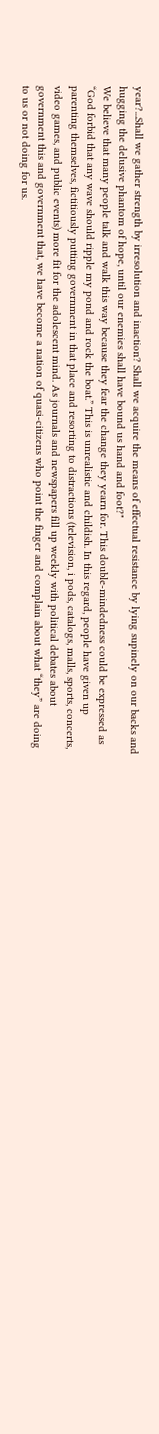year?...Shall we gather strength by irresolution and inaction? Shall we acquire the means of effectual resistance by lying supinely on our backs and hugging the delusive phantom of hope, until our enemies shall have bound us hand and foot?"
We believe that many people talk and walk this way because they fear the change they yearn for. This double-mindedness could be expressed as “God forbid that any wave should ripple my pond and rock the boat.” This is unrealistic and childish. In this regard, people have given up parenting themselves, fictitiously putting government in that place and resorting to distractions (television, i pods, catalogs, malls, sports, concerts, video games, and public events) more fit for the adolescent mind. As journals and newspapers fill up weekly with political debates about government this and government that, we have become a nation of quasi-citizens who point the finger and complain about what “they” are doing to us or not doing for us.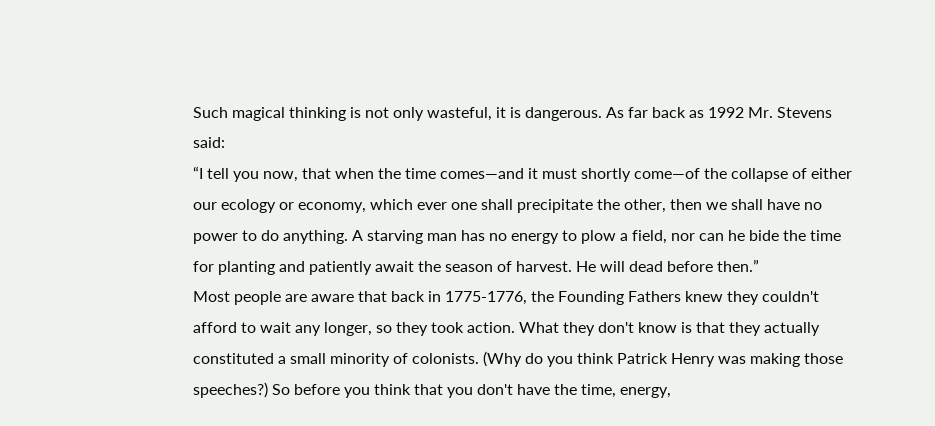Such magical thinking is not only wasteful, it is dangerous. As far back as 1992 Mr. Stevens said:
“I tell you now, that when the time comes—and it must shortly come—of the collapse of either our ecology or economy, which ever one shall precipitate the other, then we shall have no power to do anything. A starving man has no energy to plow a field, nor can he bide the time for planting and patiently await the season of harvest. He will dead before then.”
Most people are aware that back in 1775-1776, the Founding Fathers knew they couldn't afford to wait any longer, so they took action. What they don't know is that they actually constituted a small minority of colonists. (Why do you think Patrick Henry was making those speeches?) So before you think that you don't have the time, energy,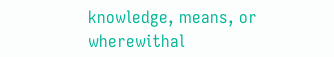knowledge, means, or wherewithal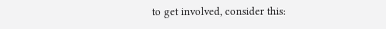to get involved, consider this: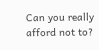Can you really afford not to?